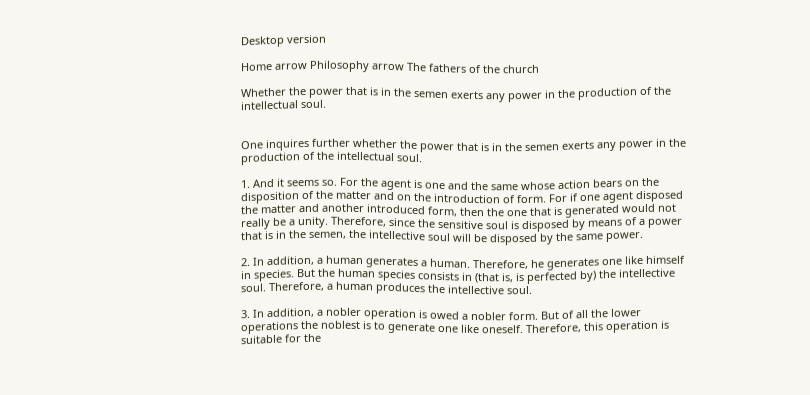Desktop version

Home arrow Philosophy arrow The fathers of the church

Whether the power that is in the semen exerts any power in the production of the intellectual soul.


One inquires further whether the power that is in the semen exerts any power in the production of the intellectual soul.

1. And it seems so. For the agent is one and the same whose action bears on the disposition of the matter and on the introduction of form. For if one agent disposed the matter and another introduced form, then the one that is generated would not really be a unity. Therefore, since the sensitive soul is disposed by means of a power that is in the semen, the intellective soul will be disposed by the same power.

2. In addition, a human generates a human. Therefore, he generates one like himself in species. But the human species consists in (that is, is perfected by) the intellective soul. Therefore, a human produces the intellective soul.

3. In addition, a nobler operation is owed a nobler form. But of all the lower operations the noblest is to generate one like oneself. Therefore, this operation is suitable for the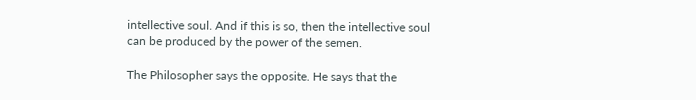intellective soul. And if this is so, then the intellective soul can be produced by the power of the semen.

The Philosopher says the opposite. He says that the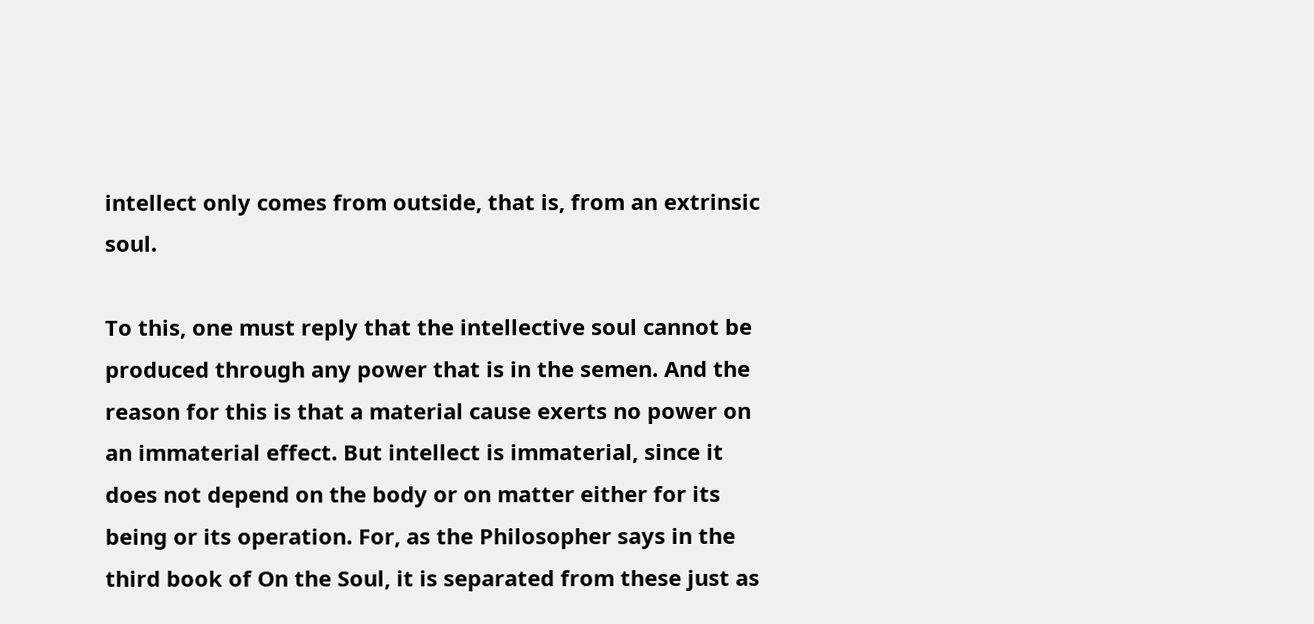intellect only comes from outside, that is, from an extrinsic soul.

To this, one must reply that the intellective soul cannot be produced through any power that is in the semen. And the reason for this is that a material cause exerts no power on an immaterial effect. But intellect is immaterial, since it does not depend on the body or on matter either for its being or its operation. For, as the Philosopher says in the third book of On the Soul, it is separated from these just as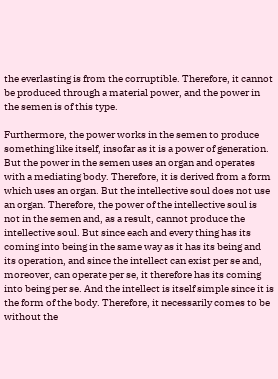the everlasting is from the corruptible. Therefore, it cannot be produced through a material power, and the power in the semen is of this type.

Furthermore, the power works in the semen to produce something like itself, insofar as it is a power of generation. But the power in the semen uses an organ and operates with a mediating body. Therefore, it is derived from a form which uses an organ. But the intellective soul does not use an organ. Therefore, the power of the intellective soul is not in the semen and, as a result, cannot produce the intellective soul. But since each and every thing has its coming into being in the same way as it has its being and its operation, and since the intellect can exist per se and, moreover, can operate per se, it therefore has its coming into being per se. And the intellect is itself simple since it is the form of the body. Therefore, it necessarily comes to be without the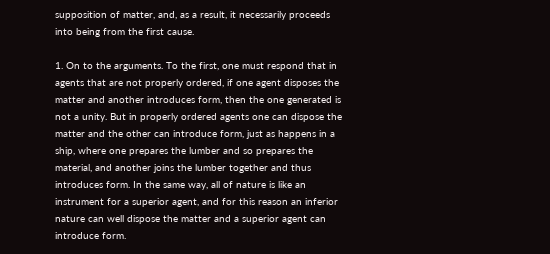supposition of matter, and, as a result, it necessarily proceeds into being from the first cause.

1. On to the arguments. To the first, one must respond that in agents that are not properly ordered, if one agent disposes the matter and another introduces form, then the one generated is not a unity. But in properly ordered agents one can dispose the matter and the other can introduce form, just as happens in a ship, where one prepares the lumber and so prepares the material, and another joins the lumber together and thus introduces form. In the same way, all of nature is like an instrument for a superior agent, and for this reason an inferior nature can well dispose the matter and a superior agent can introduce form.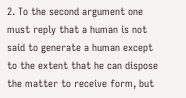2. To the second argument one must reply that a human is not said to generate a human except to the extent that he can dispose the matter to receive form, but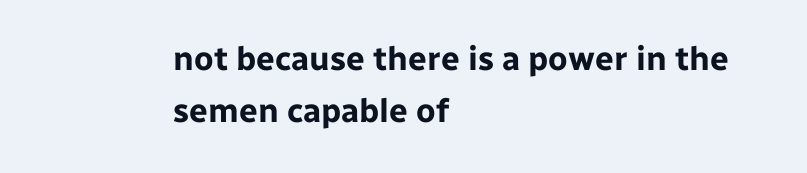not because there is a power in the semen capable of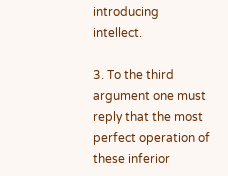introducing intellect.

3. To the third argument one must reply that the most perfect operation of these inferior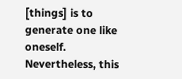[things] is to generate one like oneself. Nevertheless, this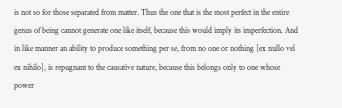is not so for those separated from matter. Thus the one that is the most perfect in the entire genus of being cannot generate one like itself, because this would imply its imperfection. And in like manner an ability to produce something per se, from no one or nothing [ex nullo vel ex nihilo], is repugnant to the causative nature, because this belongs only to one whose power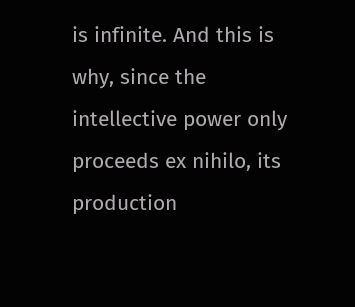is infinite. And this is why, since the intellective power only proceeds ex nihilo, its production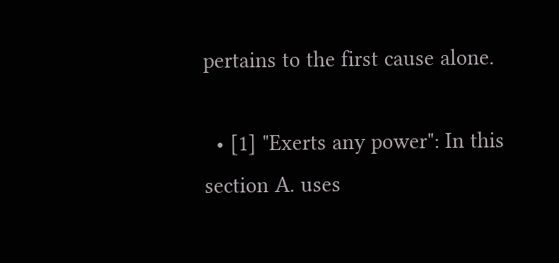pertains to the first cause alone.

  • [1] "Exerts any power": In this section A. uses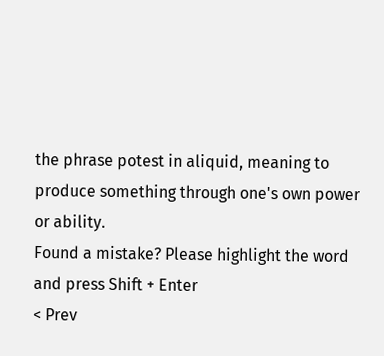the phrase potest in aliquid, meaning to produce something through one's own power or ability.
Found a mistake? Please highlight the word and press Shift + Enter
< Prev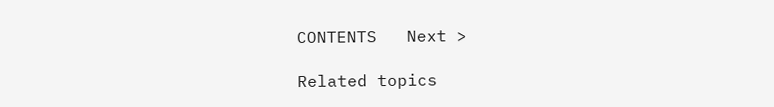CONTENTS   Next >

Related topics